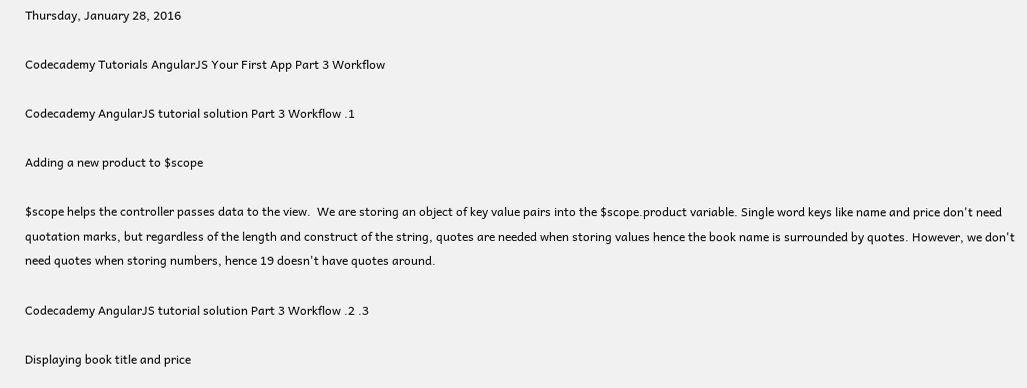Thursday, January 28, 2016

Codecademy Tutorials AngularJS Your First App Part 3 Workflow

Codecademy AngularJS tutorial solution Part 3 Workflow .1

Adding a new product to $scope

$scope helps the controller passes data to the view.  We are storing an object of key value pairs into the $scope.product variable. Single word keys like name and price don't need quotation marks, but regardless of the length and construct of the string, quotes are needed when storing values hence the book name is surrounded by quotes. However, we don't need quotes when storing numbers, hence 19 doesn't have quotes around.

Codecademy AngularJS tutorial solution Part 3 Workflow .2 .3

Displaying book title and price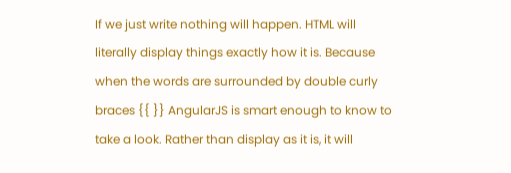If we just write nothing will happen. HTML will literally display things exactly how it is. Because when the words are surrounded by double curly braces {{ }} AngularJS is smart enough to know to take a look. Rather than display as it is, it will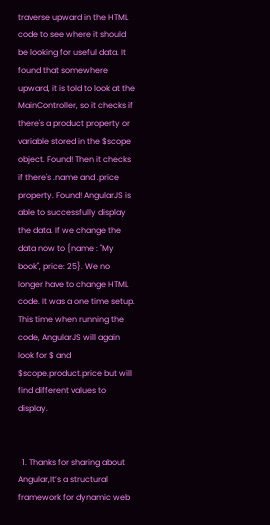traverse upward in the HTML code to see where it should be looking for useful data. It found that somewhere upward, it is told to look at the MainController, so it checks if there's a product property or variable stored in the $scope object. Found! Then it checks if there's .name and .price property. Found! AngularJS is able to successfully display the data. If we change the data now to {name : "My book", price: 25}. We no longer have to change HTML code. It was a one time setup. This time when running the code, AngularJS will again look for $ and $scope.product.price but will find different values to display.


  1. Thanks for sharing about Angular,It’s a structural framework for dynamic web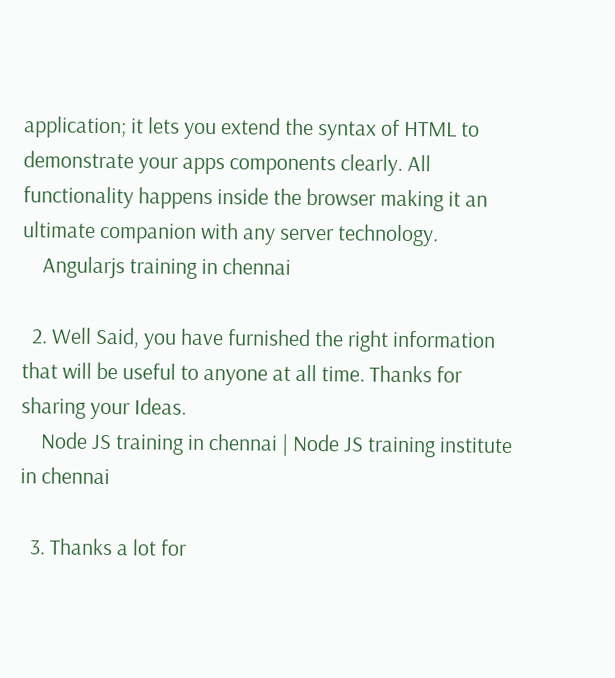application; it lets you extend the syntax of HTML to demonstrate your apps components clearly. All functionality happens inside the browser making it an ultimate companion with any server technology.
    Angularjs training in chennai

  2. Well Said, you have furnished the right information that will be useful to anyone at all time. Thanks for sharing your Ideas.
    Node JS training in chennai | Node JS training institute in chennai

  3. Thanks a lot for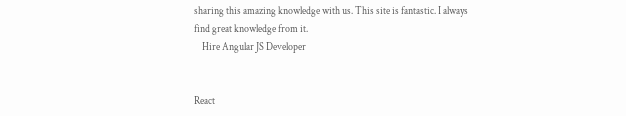sharing this amazing knowledge with us. This site is fantastic. I always find great knowledge from it.
    Hire Angular JS Developer


React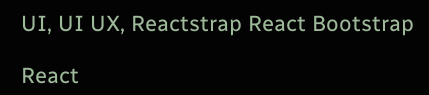UI, UI UX, Reactstrap React Bootstrap

React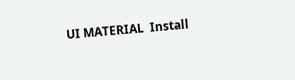UI MATERIAL  Install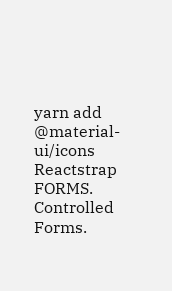yarn add @material-ui/icons Reactstrap FORMS. Controlled Forms.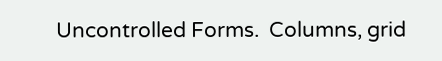Uncontrolled Forms.  Columns, grid